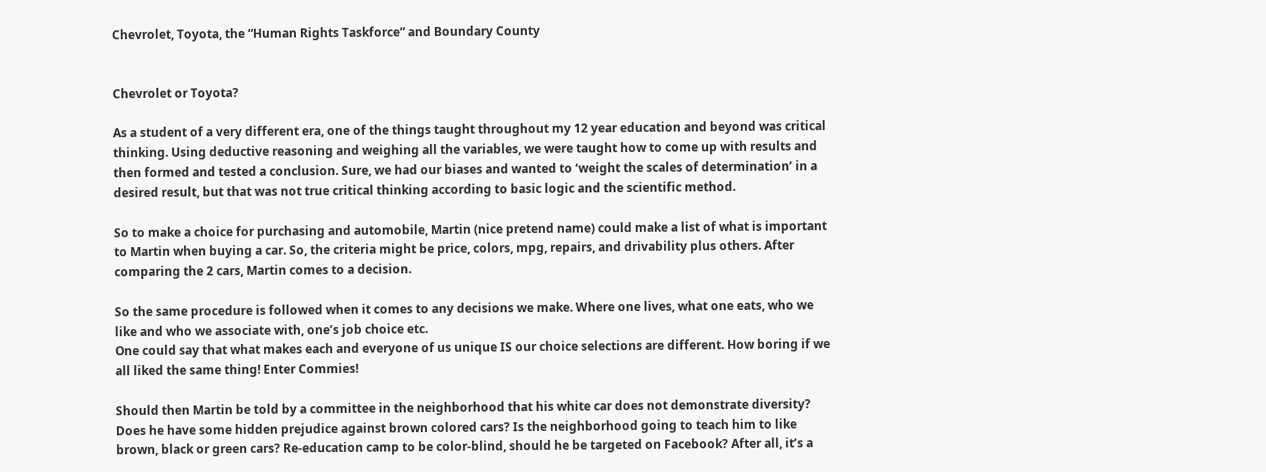Chevrolet, Toyota, the “Human Rights Taskforce” and Boundary County


Chevrolet or Toyota?

As a student of a very different era, one of the things taught throughout my 12 year education and beyond was critical thinking. Using deductive reasoning and weighing all the variables, we were taught how to come up with results and then formed and tested a conclusion. Sure, we had our biases and wanted to ‘weight the scales of determination’ in a desired result, but that was not true critical thinking according to basic logic and the scientific method.

So to make a choice for purchasing and automobile, Martin (nice pretend name) could make a list of what is important to Martin when buying a car. So, the criteria might be price, colors, mpg, repairs, and drivability plus others. After comparing the 2 cars, Martin comes to a decision.

So the same procedure is followed when it comes to any decisions we make. Where one lives, what one eats, who we like and who we associate with, one’s job choice etc.
One could say that what makes each and everyone of us unique IS our choice selections are different. How boring if we all liked the same thing! Enter Commies!

Should then Martin be told by a committee in the neighborhood that his white car does not demonstrate diversity? Does he have some hidden prejudice against brown colored cars? Is the neighborhood going to teach him to like brown, black or green cars? Re-education camp to be color-blind, should he be targeted on Facebook? After all, it’s a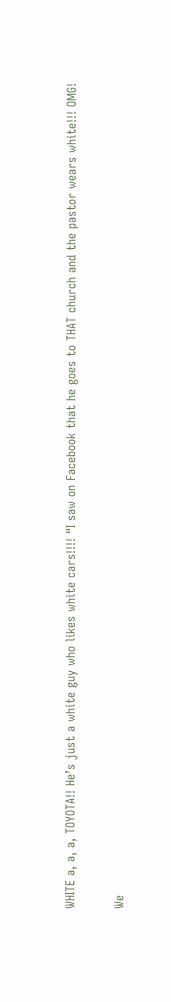WHITE a, a, a, TOYOTA!! He’s just a white guy who likes white cars!!!! “I saw on Facebook that he goes to THAT church and the pastor wears white!!! OMG!

We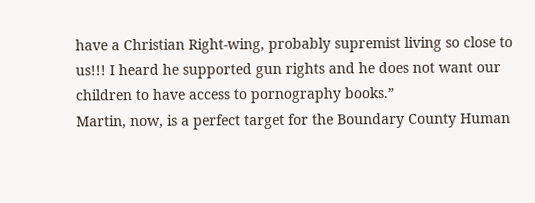have a Christian Right-wing, probably supremist living so close to us!!! I heard he supported gun rights and he does not want our children to have access to pornography books.”
Martin, now, is a perfect target for the Boundary County Human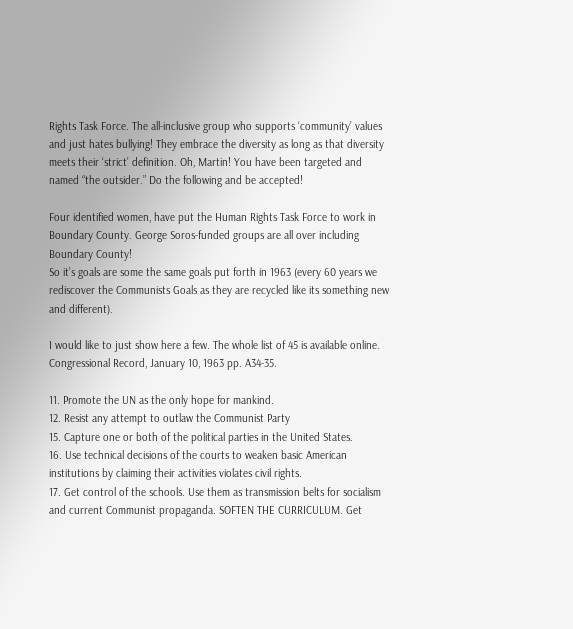Rights Task Force. The all-inclusive group who supports ‘community’ values and just hates bullying! They embrace the diversity as long as that diversity meets their ‘strict’ definition. Oh, Martin! You have been targeted and named “the outsider.” Do the following and be accepted!

Four identified women, have put the Human Rights Task Force to work in Boundary County. George Soros-funded groups are all over including Boundary County!
So it’s goals are some the same goals put forth in 1963 (every 60 years we rediscover the Communists Goals as they are recycled like its something new and different).

I would like to just show here a few. The whole list of 45 is available online. Congressional Record, January 10, 1963 pp. A34-35.

11. Promote the UN as the only hope for mankind.
12. Resist any attempt to outlaw the Communist Party
15. Capture one or both of the political parties in the United States.
16. Use technical decisions of the courts to weaken basic American institutions by claiming their activities violates civil rights.
17. Get control of the schools. Use them as transmission belts for socialism and current Communist propaganda. SOFTEN THE CURRICULUM. Get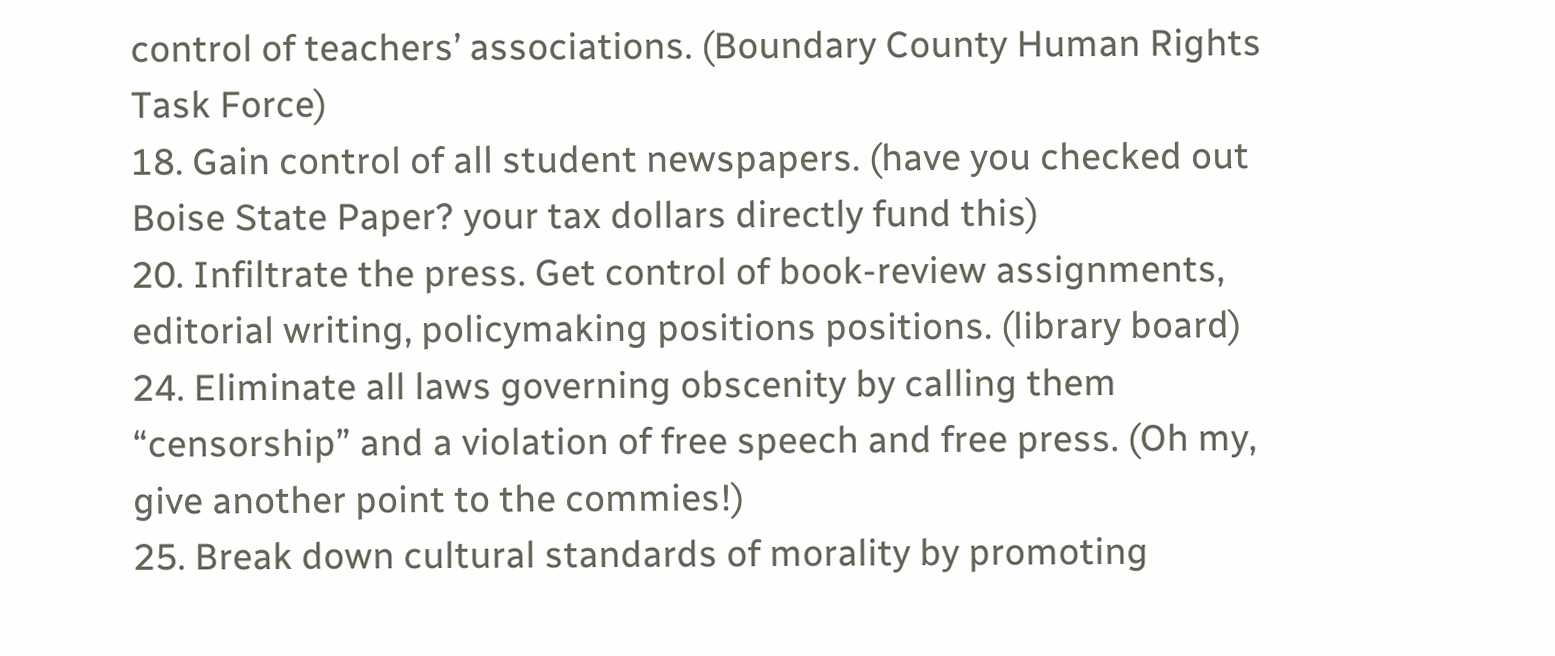control of teachers’ associations. (Boundary County Human Rights Task Force)
18. Gain control of all student newspapers. (have you checked out Boise State Paper? your tax dollars directly fund this)
20. Infiltrate the press. Get control of book-review assignments, editorial writing, policymaking positions positions. (library board)
24. Eliminate all laws governing obscenity by calling them “censorship” and a violation of free speech and free press. (Oh my, give another point to the commies!)
25. Break down cultural standards of morality by promoting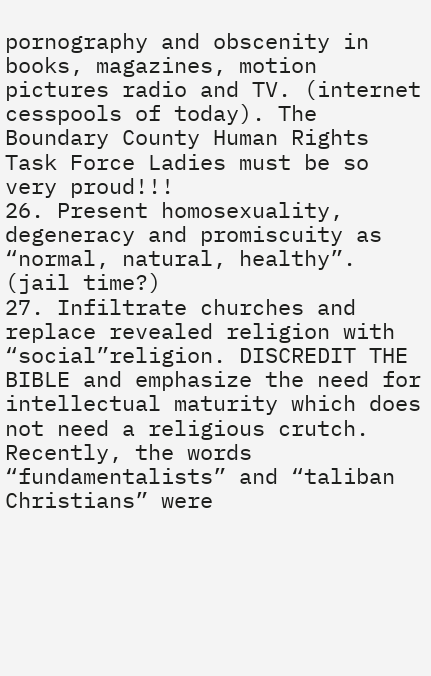pornography and obscenity in books, magazines, motion pictures radio and TV. (internet cesspools of today). The Boundary County Human Rights Task Force Ladies must be so very proud!!!
26. Present homosexuality, degeneracy and promiscuity as “normal, natural, healthy”. (jail time?)
27. Infiltrate churches and replace revealed religion with “social”religion. DISCREDIT THE BIBLE and emphasize the need for intellectual maturity which does not need a religious crutch. Recently, the words “fundamentalists” and “taliban Christians” were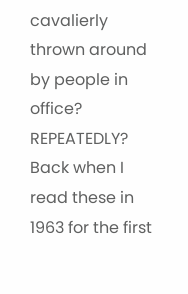cavalierly thrown around by people in office? REPEATEDLY?
Back when I read these in 1963 for the first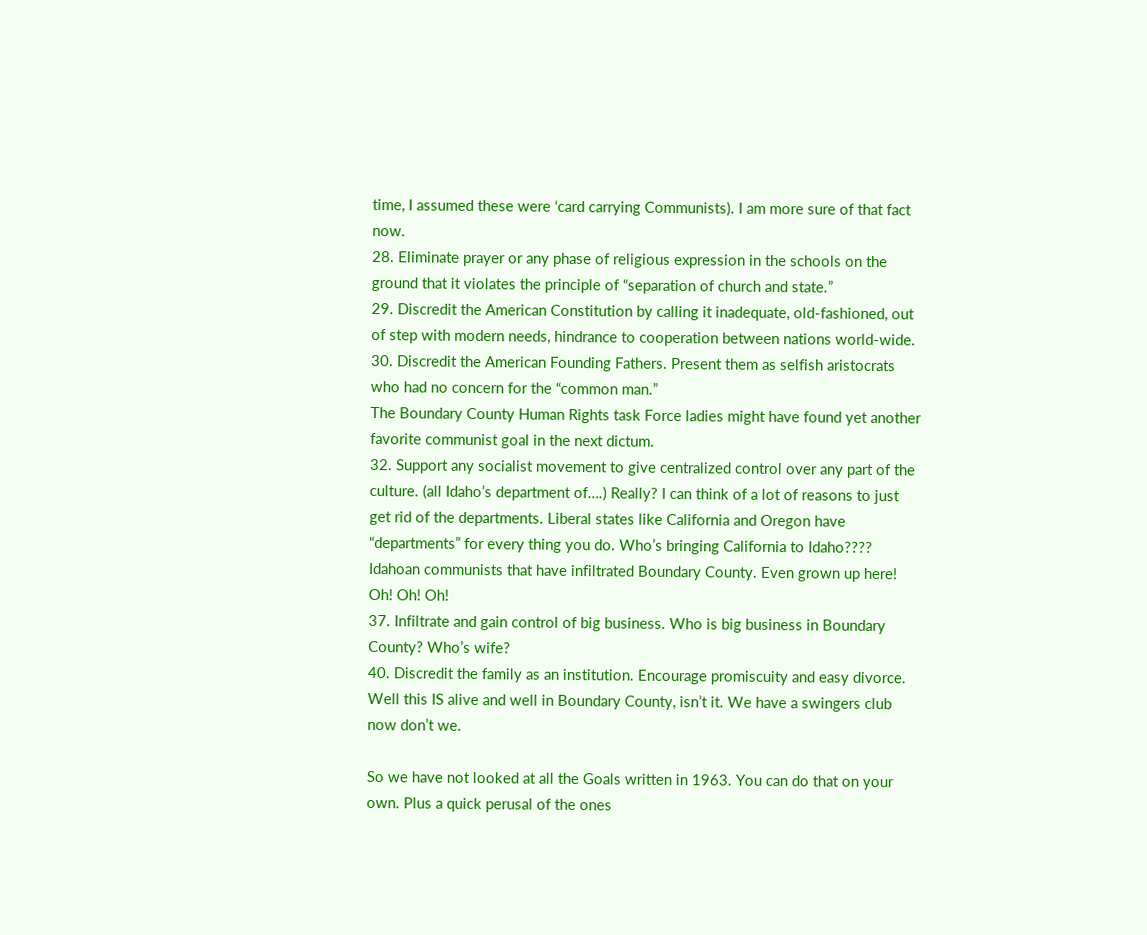time, I assumed these were ‘card carrying Communists). I am more sure of that fact now.
28. Eliminate prayer or any phase of religious expression in the schools on the ground that it violates the principle of “separation of church and state.”
29. Discredit the American Constitution by calling it inadequate, old-fashioned, out of step with modern needs, hindrance to cooperation between nations world-wide.
30. Discredit the American Founding Fathers. Present them as selfish aristocrats who had no concern for the “common man.”
The Boundary County Human Rights task Force ladies might have found yet another favorite communist goal in the next dictum.
32. Support any socialist movement to give centralized control over any part of the culture. (all Idaho’s department of….) Really? I can think of a lot of reasons to just get rid of the departments. Liberal states like California and Oregon have “departments” for every thing you do. Who’s bringing California to Idaho???? Idahoan communists that have infiltrated Boundary County. Even grown up here! Oh! Oh! Oh!
37. Infiltrate and gain control of big business. Who is big business in Boundary County? Who’s wife?
40. Discredit the family as an institution. Encourage promiscuity and easy divorce. Well this IS alive and well in Boundary County, isn’t it. We have a swingers club now don’t we.

So we have not looked at all the Goals written in 1963. You can do that on your own. Plus a quick perusal of the ones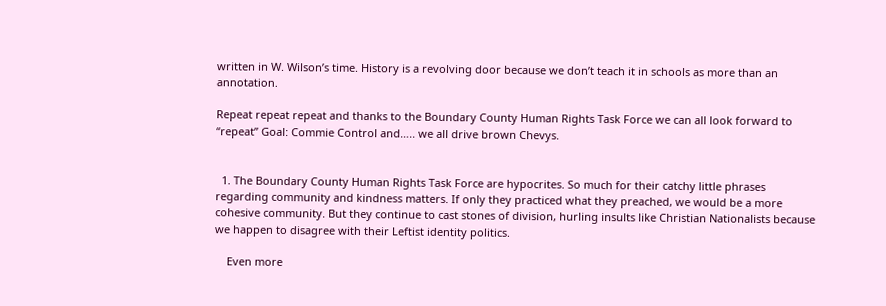written in W. Wilson’s time. History is a revolving door because we don’t teach it in schools as more than an annotation.

Repeat repeat repeat and thanks to the Boundary County Human Rights Task Force we can all look forward to “repeat” Goal: Commie Control and….. we all drive brown Chevys.


  1. The Boundary County Human Rights Task Force are hypocrites. So much for their catchy little phrases regarding community and kindness matters. If only they practiced what they preached, we would be a more cohesive community. But they continue to cast stones of division, hurling insults like Christian Nationalists because we happen to disagree with their Leftist identity politics.

    Even more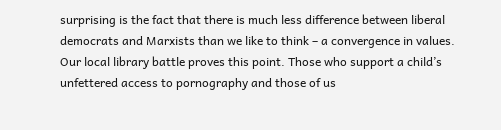surprising is the fact that there is much less difference between liberal democrats and Marxists than we like to think – a convergence in values. Our local library battle proves this point. Those who support a child’s unfettered access to pornography and those of us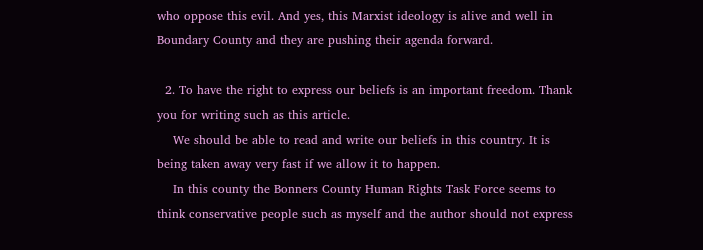who oppose this evil. And yes, this Marxist ideology is alive and well in Boundary County and they are pushing their agenda forward.

  2. To have the right to express our beliefs is an important freedom. Thank you for writing such as this article.
    We should be able to read and write our beliefs in this country. It is being taken away very fast if we allow it to happen.
    In this county the Bonners County Human Rights Task Force seems to think conservative people such as myself and the author should not express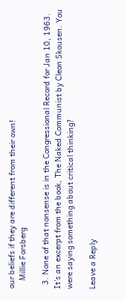our beliefs if they are different from their own!
    Millie Forsberg

  3. None of that nonsense is in the Congressional Record for Jan 10, 1963. It’s an excerpt from the book, The Naked Communist by Cleon Skousen. You were saying something about critical thinking?

Leave a Reply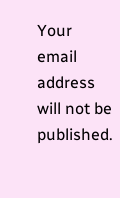Your email address will not be published.